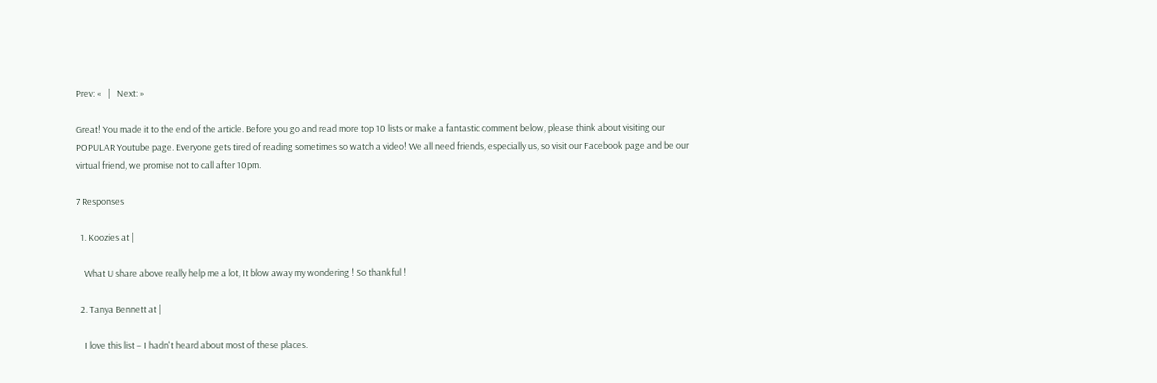Prev: «   |   Next: »

Great! You made it to the end of the article. Before you go and read more top 10 lists or make a fantastic comment below, please think about visiting our POPULAR Youtube page. Everyone gets tired of reading sometimes so watch a video! We all need friends, especially us, so visit our Facebook page and be our virtual friend, we promise not to call after 10pm.

7 Responses

  1. Koozies at |

    What U share above really help me a lot, It blow away my wondering ! So thankful !

  2. Tanya Bennett at |

    I love this list – I hadn't heard about most of these places.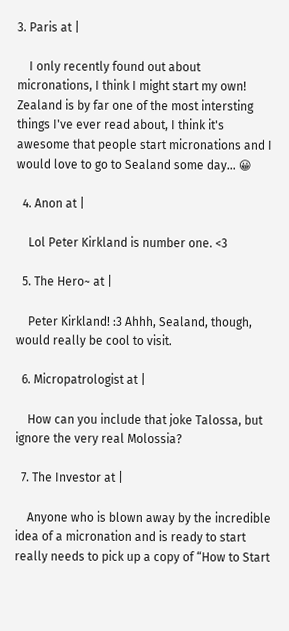3. Paris at |

    I only recently found out about micronations, I think I might start my own! Zealand is by far one of the most intersting things I've ever read about, I think it's awesome that people start micronations and I would love to go to Sealand some day… 😀

  4. Anon at |

    Lol Peter Kirkland is number one. <3

  5. The Hero~ at |

    Peter Kirkland! :3 Ahhh, Sealand, though, would really be cool to visit.

  6. Micropatrologist at |

    How can you include that joke Talossa, but ignore the very real Molossia?

  7. The Investor at |

    Anyone who is blown away by the incredible idea of a micronation and is ready to start really needs to pick up a copy of “How to Start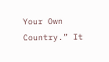Your Own Country.” It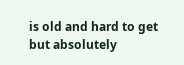is old and hard to get but absolutely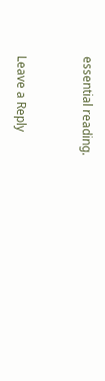essential reading.


Leave a Reply